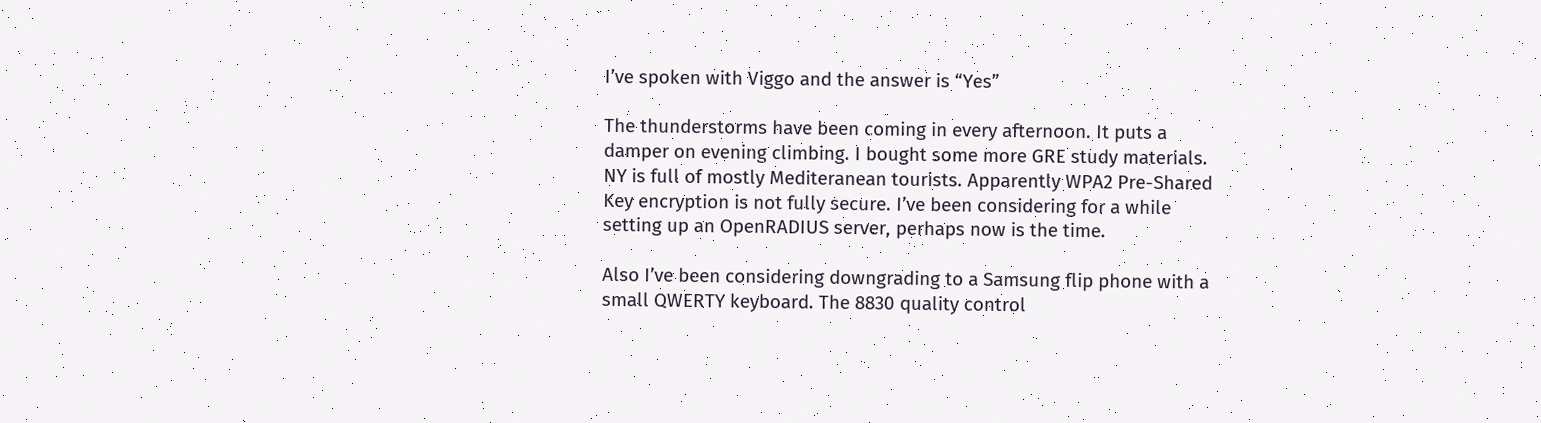I’ve spoken with Viggo and the answer is “Yes”

The thunderstorms have been coming in every afternoon. It puts a damper on evening climbing. I bought some more GRE study materials. NY is full of mostly Mediteranean tourists. Apparently WPA2 Pre-Shared Key encryption is not fully secure. I’ve been considering for a while setting up an OpenRADIUS server, perhaps now is the time.

Also I’ve been considering downgrading to a Samsung flip phone with a small QWERTY keyboard. The 8830 quality control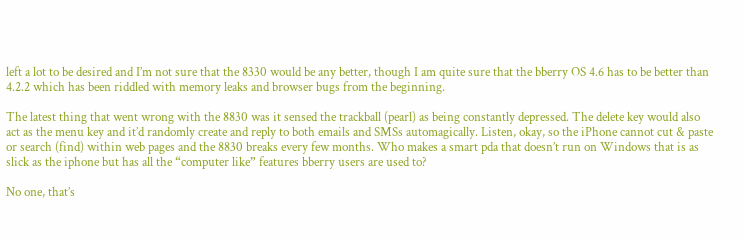left a lot to be desired and I’m not sure that the 8330 would be any better, though I am quite sure that the bberry OS 4.6 has to be better than 4.2.2 which has been riddled with memory leaks and browser bugs from the beginning.

The latest thing that went wrong with the 8830 was it sensed the trackball (pearl) as being constantly depressed. The delete key would also act as the menu key and it’d randomly create and reply to both emails and SMSs automagically. Listen, okay, so the iPhone cannot cut & paste or search (find) within web pages and the 8830 breaks every few months. Who makes a smart pda that doesn’t run on Windows that is as slick as the iphone but has all the “computer like” features bberry users are used to?

No one, that’s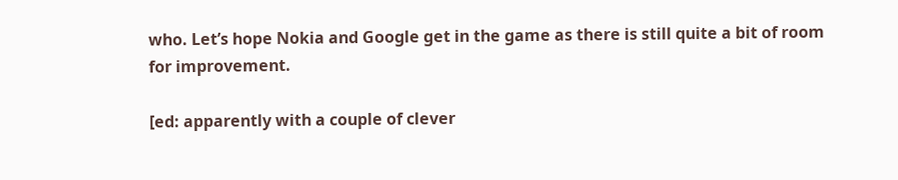who. Let’s hope Nokia and Google get in the game as there is still quite a bit of room for improvement.

[ed: apparently with a couple of clever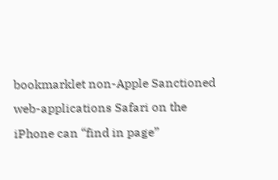bookmarklet non-Apple Sanctioned web-applications Safari on the iPhone can “find in page”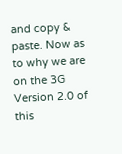and copy & paste. Now as to why we are on the 3G Version 2.0 of this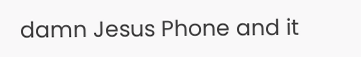damn Jesus Phone and it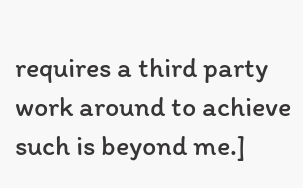requires a third party work around to achieve such is beyond me.]